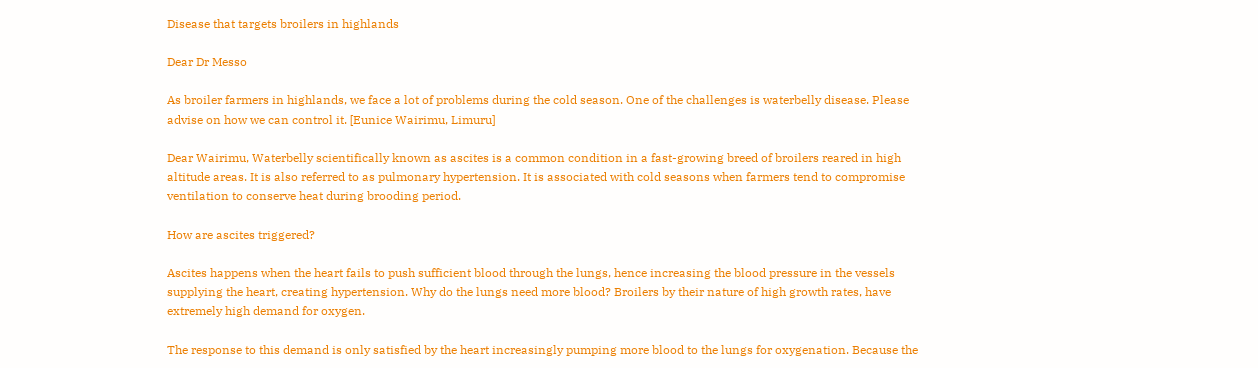Disease that targets broilers in highlands

Dear Dr Messo

As broiler farmers in highlands, we face a lot of problems during the cold season. One of the challenges is waterbelly disease. Please advise on how we can control it. [Eunice Wairimu, Limuru]

Dear Wairimu, Waterbelly scientifically known as ascites is a common condition in a fast-growing breed of broilers reared in high altitude areas. It is also referred to as pulmonary hypertension. It is associated with cold seasons when farmers tend to compromise ventilation to conserve heat during brooding period.

How are ascites triggered?

Ascites happens when the heart fails to push sufficient blood through the lungs, hence increasing the blood pressure in the vessels supplying the heart, creating hypertension. Why do the lungs need more blood? Broilers by their nature of high growth rates, have extremely high demand for oxygen.

The response to this demand is only satisfied by the heart increasingly pumping more blood to the lungs for oxygenation. Because the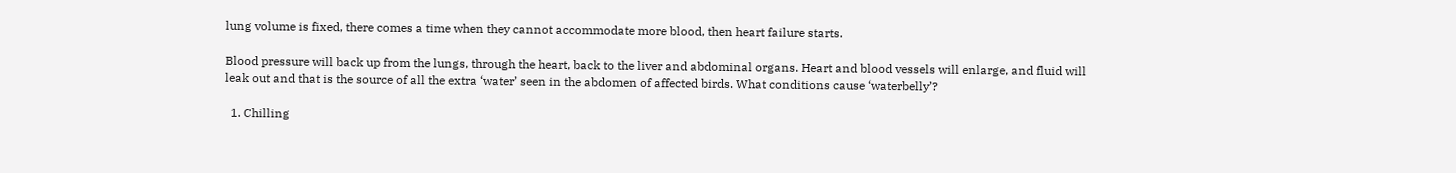lung volume is fixed, there comes a time when they cannot accommodate more blood, then heart failure starts.

Blood pressure will back up from the lungs, through the heart, back to the liver and abdominal organs. Heart and blood vessels will enlarge, and fluid will leak out and that is the source of all the extra ‘water’ seen in the abdomen of affected birds. What conditions cause ‘waterbelly’?

  1. Chilling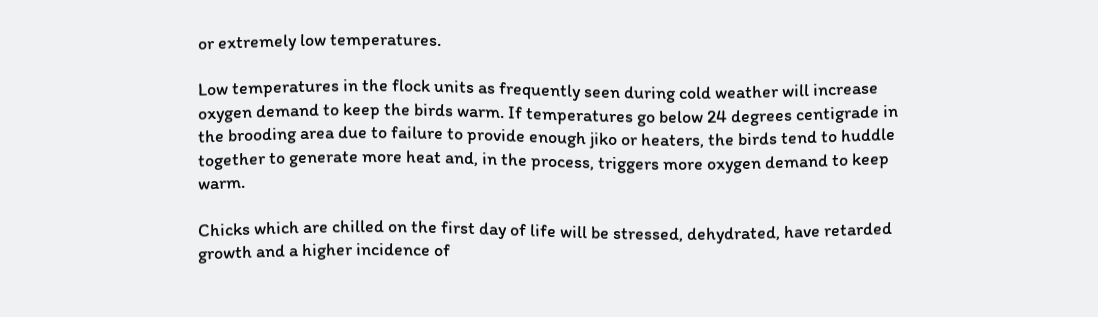or extremely low temperatures.

Low temperatures in the flock units as frequently seen during cold weather will increase oxygen demand to keep the birds warm. If temperatures go below 24 degrees centigrade in the brooding area due to failure to provide enough jiko or heaters, the birds tend to huddle together to generate more heat and, in the process, triggers more oxygen demand to keep warm.

Chicks which are chilled on the first day of life will be stressed, dehydrated, have retarded growth and a higher incidence of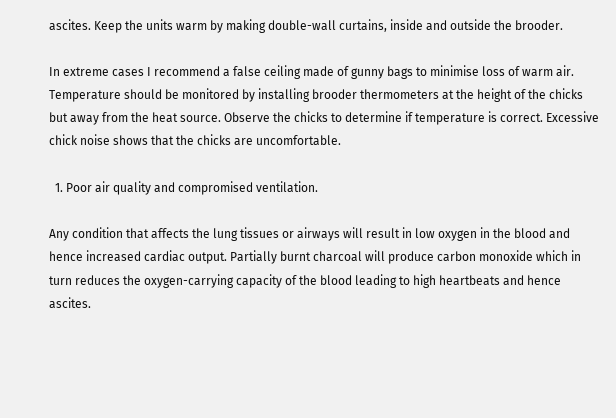ascites. Keep the units warm by making double-wall curtains, inside and outside the brooder.

In extreme cases I recommend a false ceiling made of gunny bags to minimise loss of warm air. Temperature should be monitored by installing brooder thermometers at the height of the chicks but away from the heat source. Observe the chicks to determine if temperature is correct. Excessive chick noise shows that the chicks are uncomfortable.

  1. Poor air quality and compromised ventilation.

Any condition that affects the lung tissues or airways will result in low oxygen in the blood and hence increased cardiac output. Partially burnt charcoal will produce carbon monoxide which in turn reduces the oxygen-carrying capacity of the blood leading to high heartbeats and hence ascites.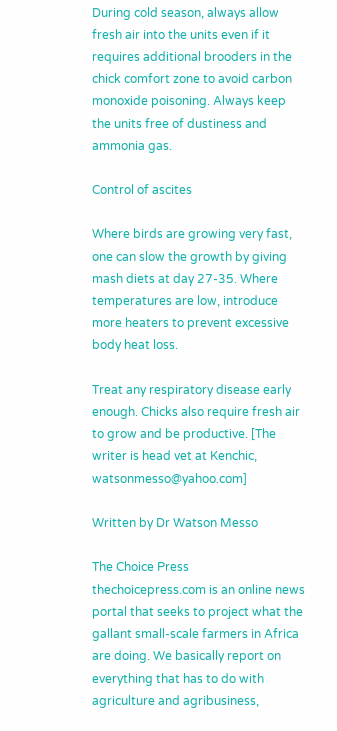During cold season, always allow fresh air into the units even if it requires additional brooders in the chick comfort zone to avoid carbon monoxide poisoning. Always keep the units free of dustiness and ammonia gas.

Control of ascites

Where birds are growing very fast, one can slow the growth by giving mash diets at day 27-35. Where temperatures are low, introduce more heaters to prevent excessive body heat loss.

Treat any respiratory disease early enough. Chicks also require fresh air to grow and be productive. [The writer is head vet at Kenchic, watsonmesso@yahoo.com]

Written by Dr Watson Messo

The Choice Press
thechoicepress.com is an online news portal that seeks to project what the gallant small-scale farmers in Africa are doing. We basically report on everything that has to do with agriculture and agribusiness,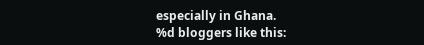especially in Ghana.
%d bloggers like this: